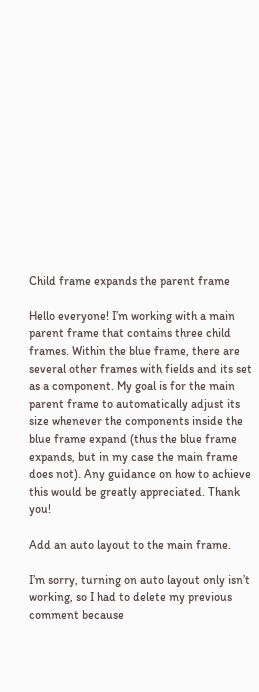Child frame expands the parent frame

Hello everyone! I’m working with a main parent frame that contains three child frames. Within the blue frame, there are several other frames with fields and its set as a component. My goal is for the main parent frame to automatically adjust its size whenever the components inside the blue frame expand (thus the blue frame expands, but in my case the main frame does not). Any guidance on how to achieve this would be greatly appreciated. Thank you!

Add an auto layout to the main frame.

I’m sorry, turning on auto layout only isn’t working, so I had to delete my previous comment because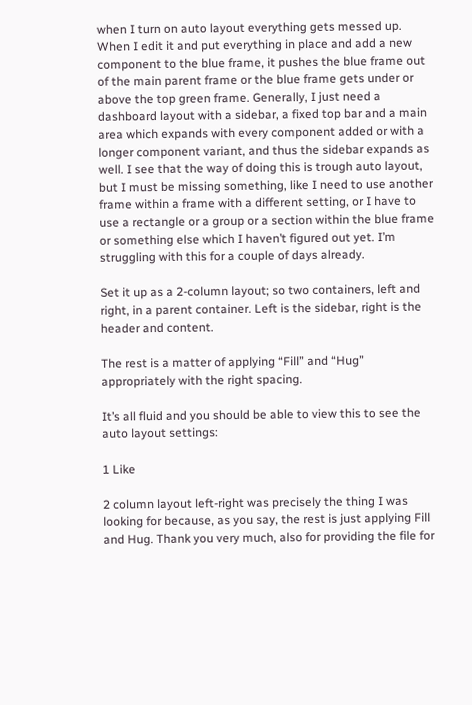when I turn on auto layout everything gets messed up. When I edit it and put everything in place and add a new component to the blue frame, it pushes the blue frame out of the main parent frame or the blue frame gets under or above the top green frame. Generally, I just need a dashboard layout with a sidebar, a fixed top bar and a main area which expands with every component added or with a longer component variant, and thus the sidebar expands as well. I see that the way of doing this is trough auto layout, but I must be missing something, like I need to use another frame within a frame with a different setting, or I have to use a rectangle or a group or a section within the blue frame or something else which I haven’t figured out yet. I’m struggling with this for a couple of days already.

Set it up as a 2-column layout; so two containers, left and right, in a parent container. Left is the sidebar, right is the header and content.

The rest is a matter of applying “Fill” and “Hug” appropriately with the right spacing.

It’s all fluid and you should be able to view this to see the auto layout settings:

1 Like

2 column layout left-right was precisely the thing I was looking for because, as you say, the rest is just applying Fill and Hug. Thank you very much, also for providing the file for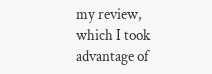my review, which I took advantage of